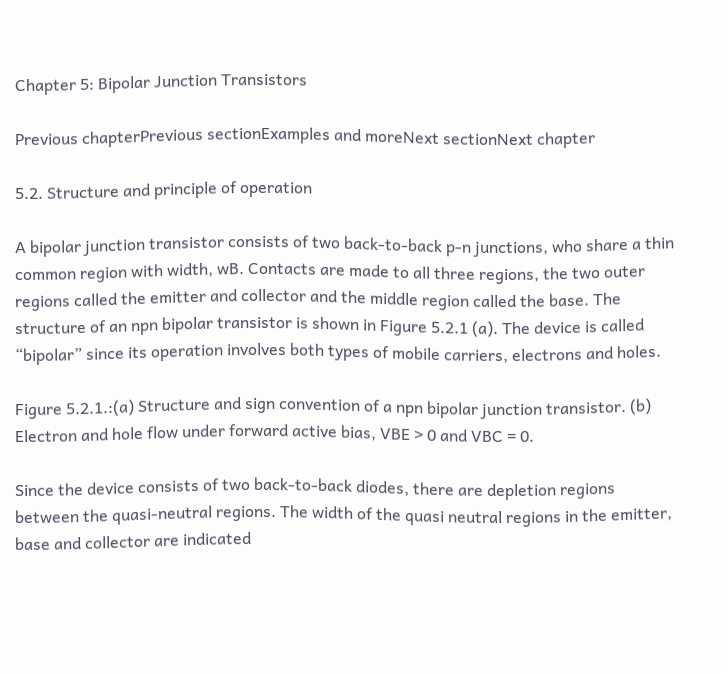Chapter 5: Bipolar Junction Transistors

Previous chapterPrevious sectionExamples and moreNext sectionNext chapter

5.2. Structure and principle of operation

A bipolar junction transistor consists of two back-to-back p-n junctions, who share a thin common region with width, wB. Contacts are made to all three regions, the two outer regions called the emitter and collector and the middle region called the base. The structure of an npn bipolar transistor is shown in Figure 5.2.1 (a). The device is called “bipolar” since its operation involves both types of mobile carriers, electrons and holes.

Figure 5.2.1.:(a) Structure and sign convention of a npn bipolar junction transistor. (b) Electron and hole flow under forward active bias, VBE > 0 and VBC = 0.

Since the device consists of two back-to-back diodes, there are depletion regions between the quasi-neutral regions. The width of the quasi neutral regions in the emitter, base and collector are indicated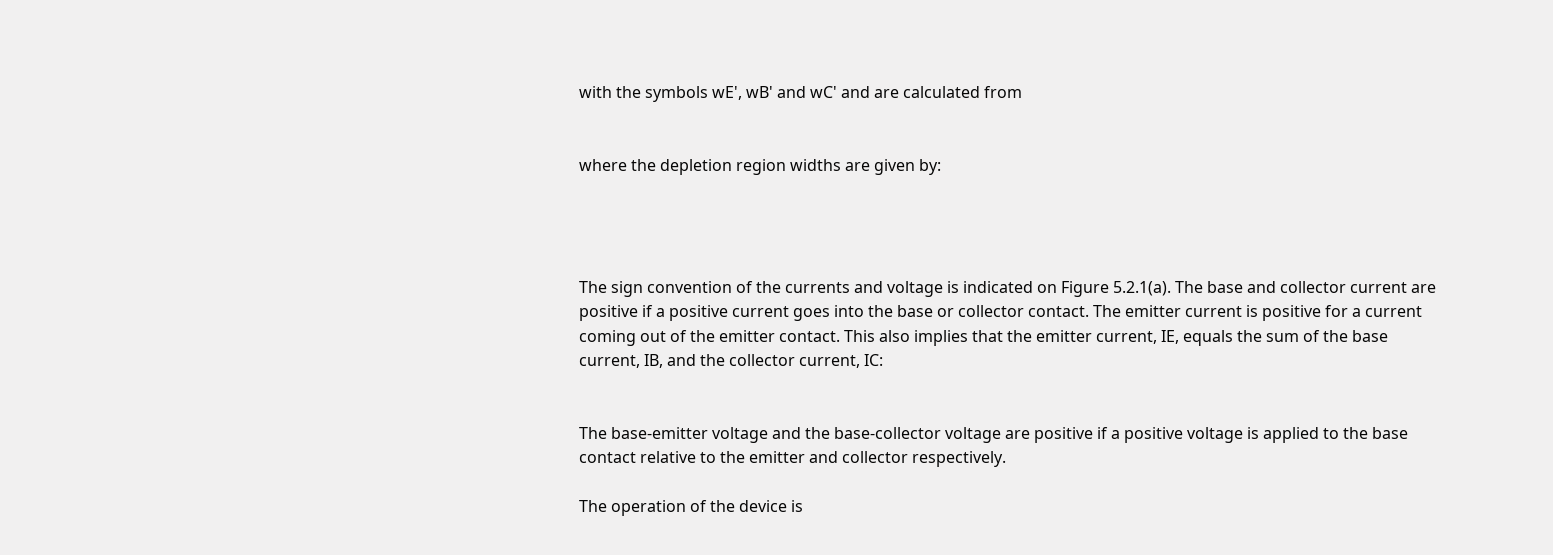with the symbols wE', wB' and wC' and are calculated from


where the depletion region widths are given by:




The sign convention of the currents and voltage is indicated on Figure 5.2.1(a). The base and collector current are positive if a positive current goes into the base or collector contact. The emitter current is positive for a current coming out of the emitter contact. This also implies that the emitter current, IE, equals the sum of the base current, IB, and the collector current, IC:


The base-emitter voltage and the base-collector voltage are positive if a positive voltage is applied to the base contact relative to the emitter and collector respectively.

The operation of the device is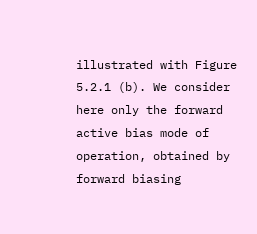illustrated with Figure 5.2.1 (b). We consider here only the forward active bias mode of operation, obtained by forward biasing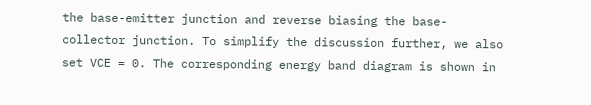the base-emitter junction and reverse biasing the base-collector junction. To simplify the discussion further, we also set VCE = 0. The corresponding energy band diagram is shown in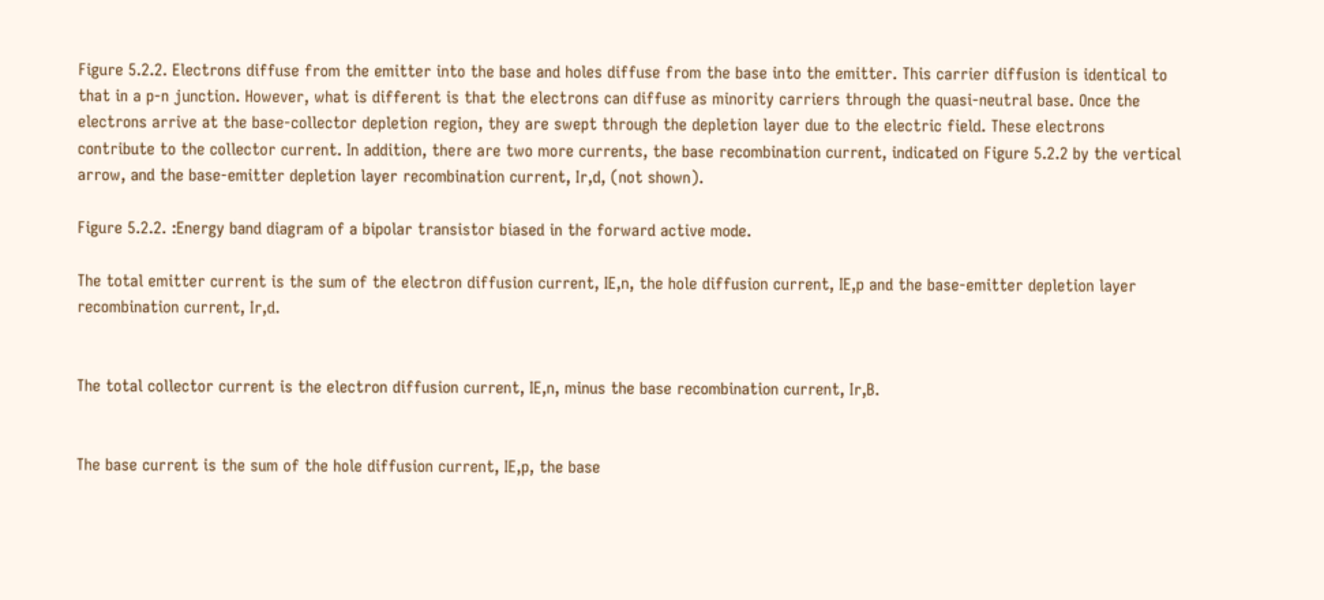Figure 5.2.2. Electrons diffuse from the emitter into the base and holes diffuse from the base into the emitter. This carrier diffusion is identical to that in a p-n junction. However, what is different is that the electrons can diffuse as minority carriers through the quasi-neutral base. Once the electrons arrive at the base-collector depletion region, they are swept through the depletion layer due to the electric field. These electrons contribute to the collector current. In addition, there are two more currents, the base recombination current, indicated on Figure 5.2.2 by the vertical arrow, and the base-emitter depletion layer recombination current, Ir,d, (not shown).

Figure 5.2.2. :Energy band diagram of a bipolar transistor biased in the forward active mode.

The total emitter current is the sum of the electron diffusion current, IE,n, the hole diffusion current, IE,p and the base-emitter depletion layer recombination current, Ir,d.


The total collector current is the electron diffusion current, IE,n, minus the base recombination current, Ir,B.


The base current is the sum of the hole diffusion current, IE,p, the base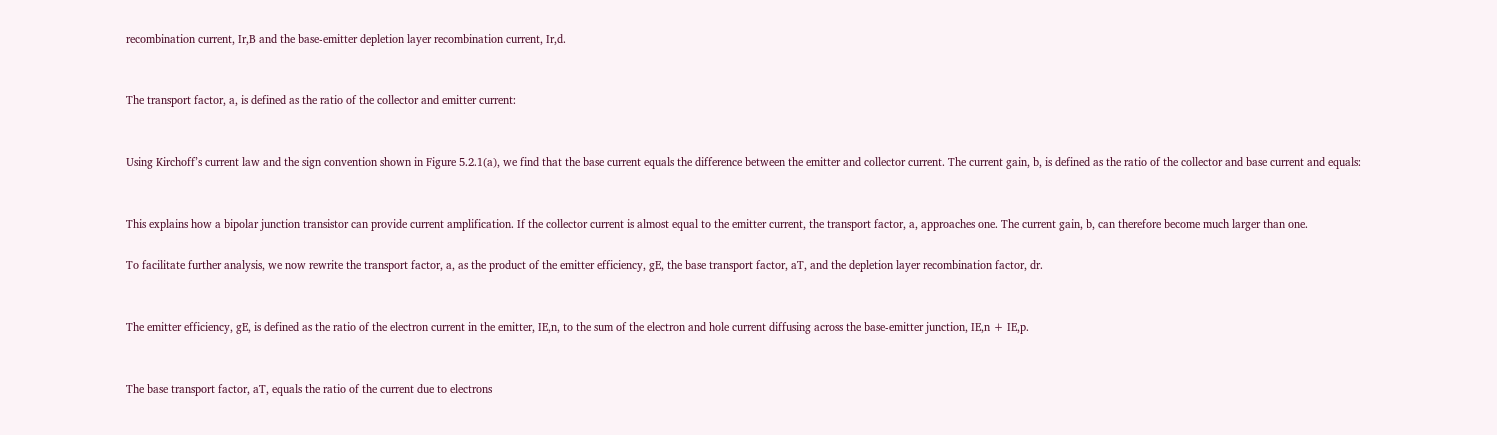recombination current, Ir,B and the base-emitter depletion layer recombination current, Ir,d.


The transport factor, a, is defined as the ratio of the collector and emitter current:


Using Kirchoff’s current law and the sign convention shown in Figure 5.2.1(a), we find that the base current equals the difference between the emitter and collector current. The current gain, b, is defined as the ratio of the collector and base current and equals:


This explains how a bipolar junction transistor can provide current amplification. If the collector current is almost equal to the emitter current, the transport factor, a, approaches one. The current gain, b, can therefore become much larger than one.

To facilitate further analysis, we now rewrite the transport factor, a, as the product of the emitter efficiency, gE, the base transport factor, aT, and the depletion layer recombination factor, dr.


The emitter efficiency, gE, is defined as the ratio of the electron current in the emitter, IE,n, to the sum of the electron and hole current diffusing across the base-emitter junction, IE,n + IE,p.


The base transport factor, aT, equals the ratio of the current due to electrons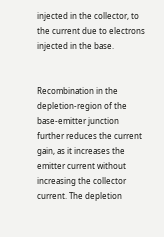injected in the collector, to the current due to electrons injected in the base.


Recombination in the depletion-region of the base-emitter junction further reduces the current gain, as it increases the emitter current without increasing the collector current. The depletion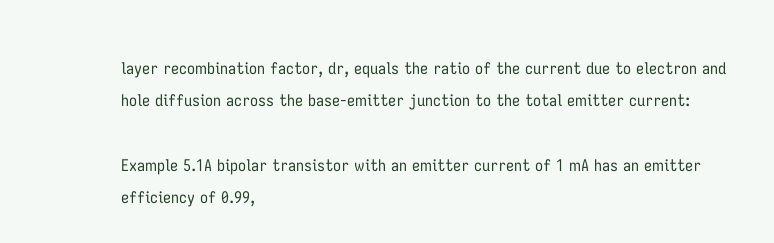layer recombination factor, dr, equals the ratio of the current due to electron and hole diffusion across the base-emitter junction to the total emitter current:

Example 5.1A bipolar transistor with an emitter current of 1 mA has an emitter efficiency of 0.99,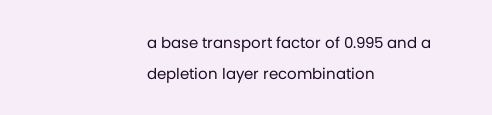a base transport factor of 0.995 and a depletion layer recombination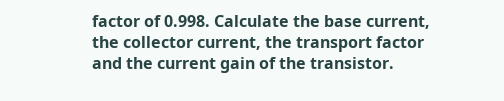factor of 0.998. Calculate the base current, the collector current, the transport factor and the current gain of the transistor.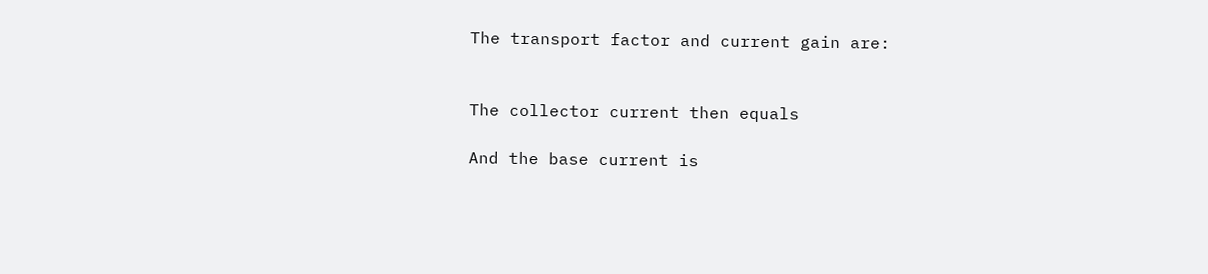The transport factor and current gain are:


The collector current then equals

And the base current is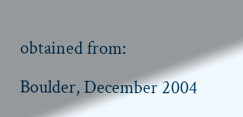obtained from:

Boulder, December 2004